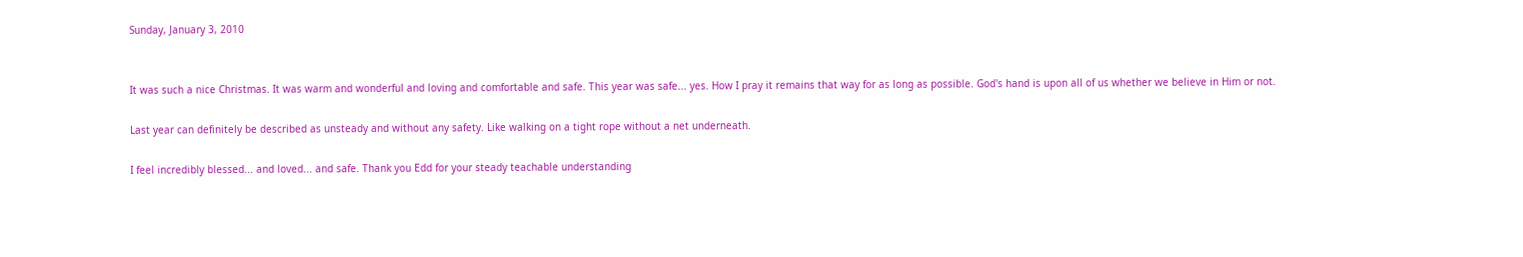Sunday, January 3, 2010


It was such a nice Christmas. It was warm and wonderful and loving and comfortable and safe. This year was safe... yes. How I pray it remains that way for as long as possible. God's hand is upon all of us whether we believe in Him or not.

Last year can definitely be described as unsteady and without any safety. Like walking on a tight rope without a net underneath.

I feel incredibly blessed... and loved... and safe. Thank you Edd for your steady teachable understanding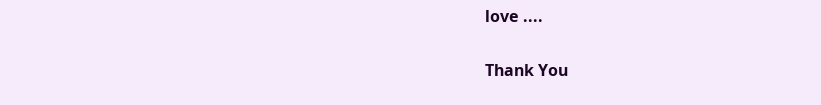love ....

Thank You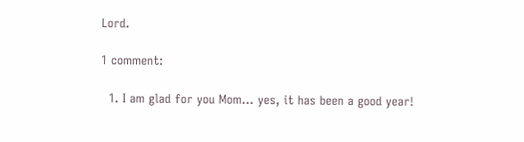Lord.

1 comment:

  1. I am glad for you Mom... yes, it has been a good year!